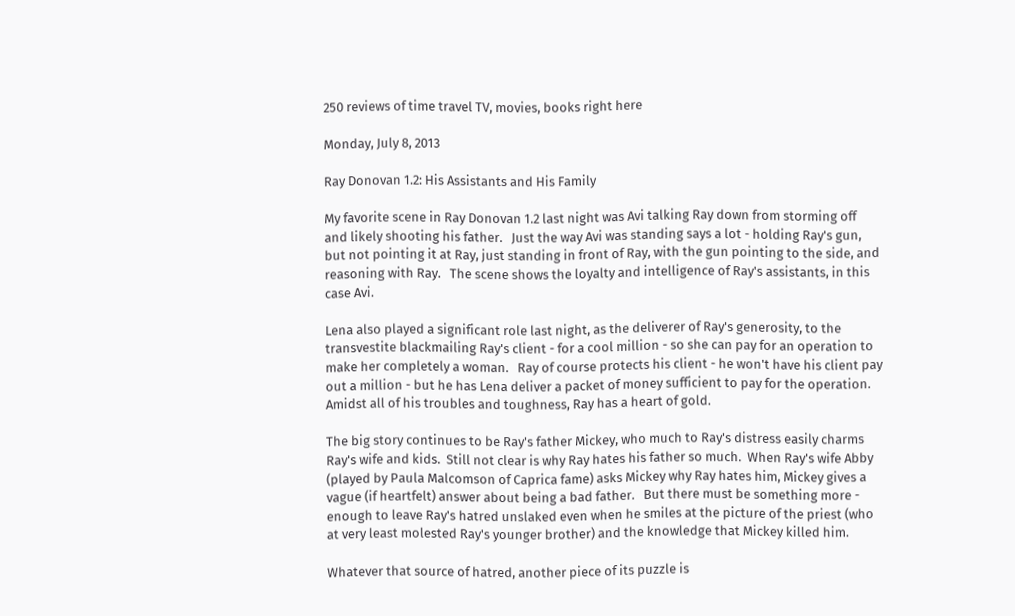250 reviews of time travel TV, movies, books right here

Monday, July 8, 2013

Ray Donovan 1.2: His Assistants and His Family

My favorite scene in Ray Donovan 1.2 last night was Avi talking Ray down from storming off and likely shooting his father.   Just the way Avi was standing says a lot - holding Ray's gun, but not pointing it at Ray, just standing in front of Ray, with the gun pointing to the side, and reasoning with Ray.   The scene shows the loyalty and intelligence of Ray's assistants, in this case Avi.

Lena also played a significant role last night, as the deliverer of Ray's generosity, to the transvestite blackmailing Ray's client - for a cool million - so she can pay for an operation to make her completely a woman.   Ray of course protects his client - he won't have his client pay out a million - but he has Lena deliver a packet of money sufficient to pay for the operation.   Amidst all of his troubles and toughness, Ray has a heart of gold.

The big story continues to be Ray's father Mickey, who much to Ray's distress easily charms Ray's wife and kids.  Still not clear is why Ray hates his father so much.  When Ray's wife Abby (played by Paula Malcomson of Caprica fame) asks Mickey why Ray hates him, Mickey gives a vague (if heartfelt) answer about being a bad father.   But there must be something more - enough to leave Ray's hatred unslaked even when he smiles at the picture of the priest (who at very least molested Ray's younger brother) and the knowledge that Mickey killed him.

Whatever that source of hatred, another piece of its puzzle is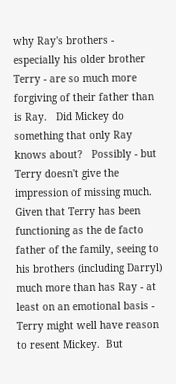why Ray's brothers - especially his older brother Terry - are so much more forgiving of their father than is Ray.   Did Mickey do something that only Ray knows about?   Possibly - but Terry doesn't give the impression of missing much.   Given that Terry has been functioning as the de facto father of the family, seeing to his brothers (including Darryl) much more than has Ray - at least on an emotional basis - Terry might well have reason to resent Mickey.  But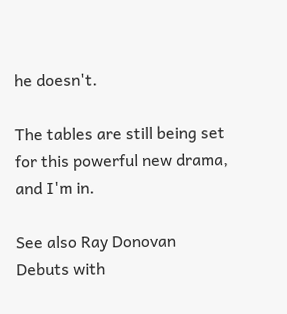he doesn't.

The tables are still being set for this powerful new drama, and I'm in.

See also Ray Donovan Debuts with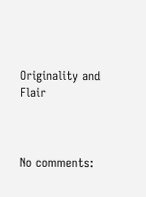Originality and Flair



No comments: